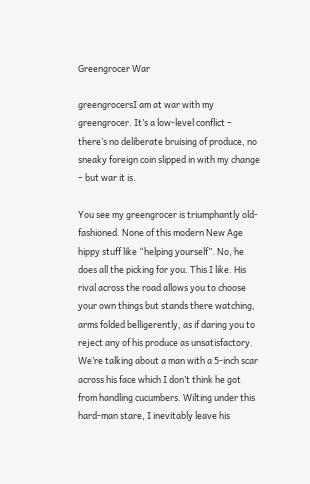Greengrocer War

greengrocersI am at war with my greengrocer. It’s a low-level conflict – there’s no deliberate bruising of produce, no sneaky foreign coin slipped in with my change – but war it is.

You see my greengrocer is triumphantly old-fashioned. None of this modern New Age hippy stuff like “helping yourself”. No, he does all the picking for you. This I like. His rival across the road allows you to choose your own things but stands there watching, arms folded belligerently, as if daring you to reject any of his produce as unsatisfactory. We’re talking about a man with a 5-inch scar across his face which I don’t think he got from handling cucumbers. Wilting under this hard-man stare, I inevitably leave his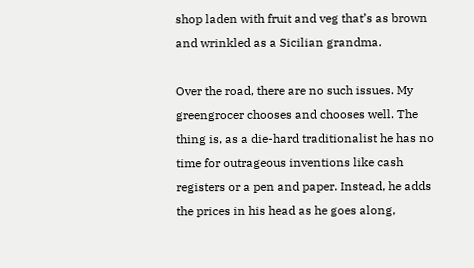shop laden with fruit and veg that’s as brown and wrinkled as a Sicilian grandma.

Over the road, there are no such issues. My greengrocer chooses and chooses well. The thing is, as a die-hard traditionalist he has no time for outrageous inventions like cash registers or a pen and paper. Instead, he adds the prices in his head as he goes along,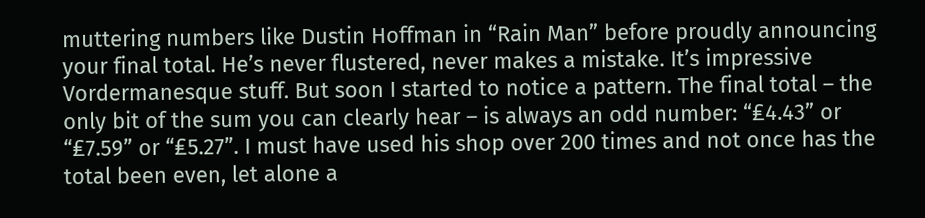muttering numbers like Dustin Hoffman in “Rain Man” before proudly announcing your final total. He’s never flustered, never makes a mistake. It’s impressive Vordermanesque stuff. But soon I started to notice a pattern. The final total – the only bit of the sum you can clearly hear – is always an odd number: “₤4.43” or “₤7.59” or “₤5.27”. I must have used his shop over 200 times and not once has the total been even, let alone a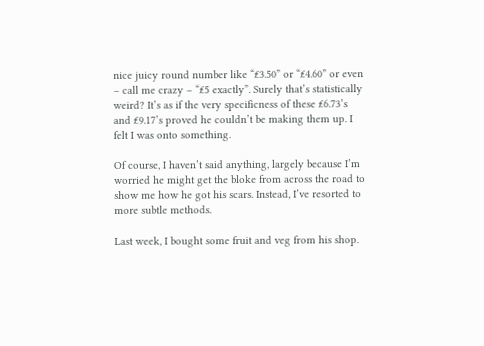nice juicy round number like “₤3.50” or “₤4.60” or even – call me crazy – “₤5 exactly”. Surely that’s statistically weird? It’s as if the very specificness of these ₤6.73’s and ₤9.17’s proved he couldn’t be making them up. I felt I was onto something.

Of course, I haven’t said anything, largely because I’m worried he might get the bloke from across the road to show me how he got his scars. Instead, I’ve resorted to more subtle methods.

Last week, I bought some fruit and veg from his shop.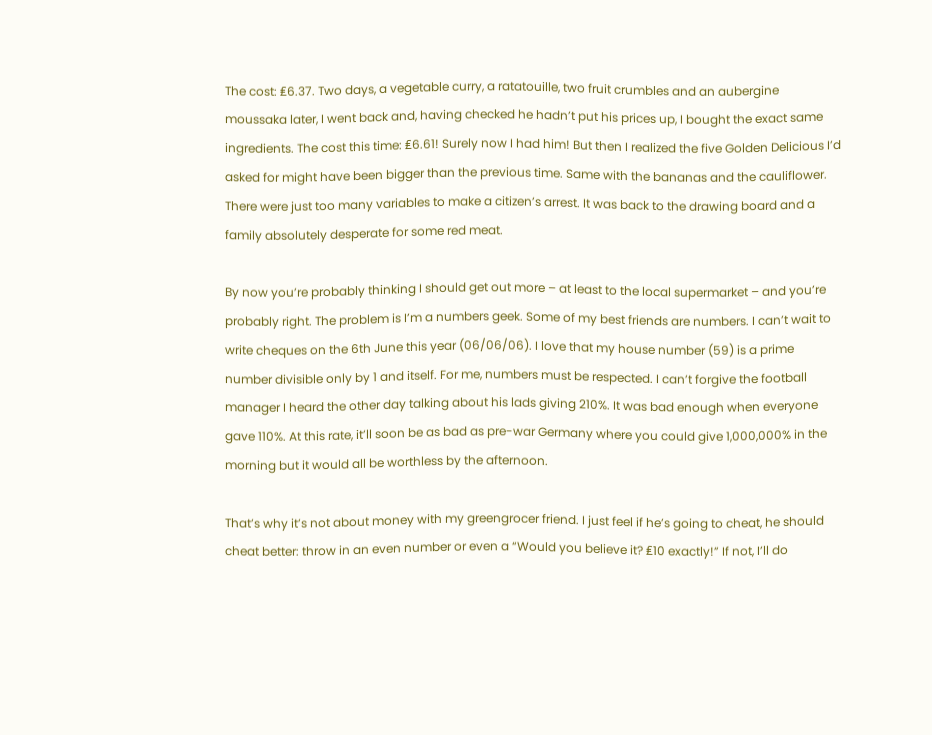The cost: ₤6.37. Two days, a vegetable curry, a ratatouille, two fruit crumbles and an aubergine moussaka later, I went back and, having checked he hadn’t put his prices up, I bought the exact same ingredients. The cost this time: ₤6.61! Surely now I had him! But then I realized the five Golden Delicious I’d asked for might have been bigger than the previous time. Same with the bananas and the cauliflower. There were just too many variables to make a citizen’s arrest. It was back to the drawing board and a family absolutely desperate for some red meat.

By now you’re probably thinking I should get out more – at least to the local supermarket – and you’re probably right. The problem is I’m a numbers geek. Some of my best friends are numbers. I can’t wait to write cheques on the 6th June this year (06/06/06). I love that my house number (59) is a prime number divisible only by 1 and itself. For me, numbers must be respected. I can’t forgive the football manager I heard the other day talking about his lads giving 210%. It was bad enough when everyone gave 110%. At this rate, it’ll soon be as bad as pre-war Germany where you could give 1,000,000% in the morning but it would all be worthless by the afternoon.

That’s why it’s not about money with my greengrocer friend. I just feel if he’s going to cheat, he should cheat better: throw in an even number or even a “Would you believe it? ₤10 exactly!” If not, I’ll do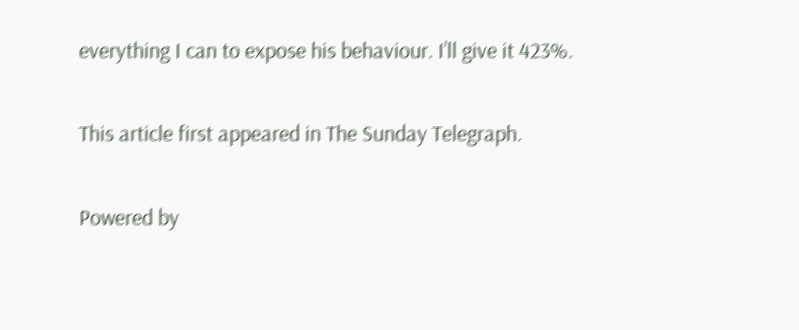everything I can to expose his behaviour. I’ll give it 423%.

This article first appeared in The Sunday Telegraph.

Powered by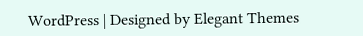WordPress | Designed by Elegant Themes